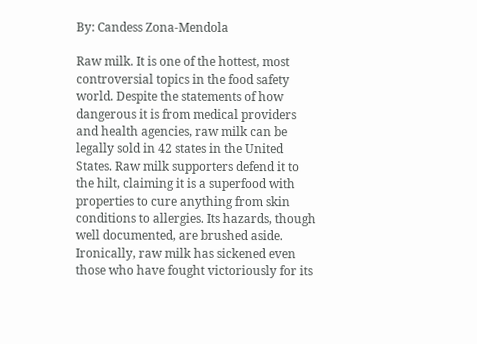By: Candess Zona-Mendola

Raw milk. It is one of the hottest, most controversial topics in the food safety world. Despite the statements of how dangerous it is from medical providers and health agencies, raw milk can be legally sold in 42 states in the United States. Raw milk supporters defend it to the hilt, claiming it is a superfood with properties to cure anything from skin conditions to allergies. Its hazards, though well documented, are brushed aside. Ironically, raw milk has sickened even those who have fought victoriously for its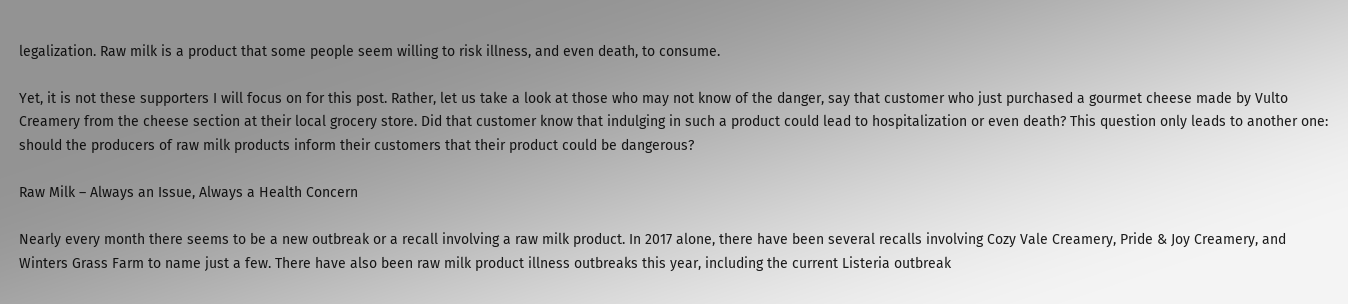legalization. Raw milk is a product that some people seem willing to risk illness, and even death, to consume.

Yet, it is not these supporters I will focus on for this post. Rather, let us take a look at those who may not know of the danger, say that customer who just purchased a gourmet cheese made by Vulto Creamery from the cheese section at their local grocery store. Did that customer know that indulging in such a product could lead to hospitalization or even death? This question only leads to another one: should the producers of raw milk products inform their customers that their product could be dangerous?

Raw Milk – Always an Issue, Always a Health Concern

Nearly every month there seems to be a new outbreak or a recall involving a raw milk product. In 2017 alone, there have been several recalls involving Cozy Vale Creamery, Pride & Joy Creamery, and Winters Grass Farm to name just a few. There have also been raw milk product illness outbreaks this year, including the current Listeria outbreak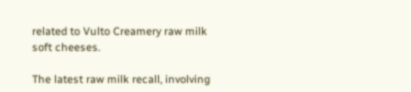related to Vulto Creamery raw milk soft cheeses.

The latest raw milk recall, involving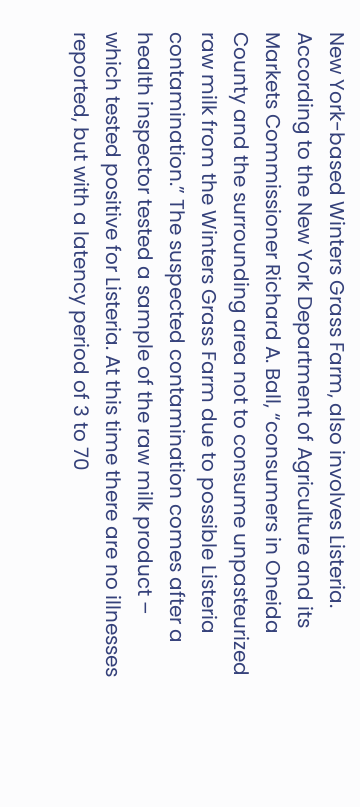New York-based Winters Grass Farm, also involves Listeria. According to the New York Department of Agriculture and its Markets Commissioner Richard A. Ball, “consumers in Oneida County and the surrounding area not to consume unpasteurized raw milk from the Winters Grass Farm due to possible Listeria contamination.” The suspected contamination comes after a health inspector tested a sample of the raw milk product – which tested positive for Listeria. At this time there are no illnesses reported, but with a latency period of 3 to 70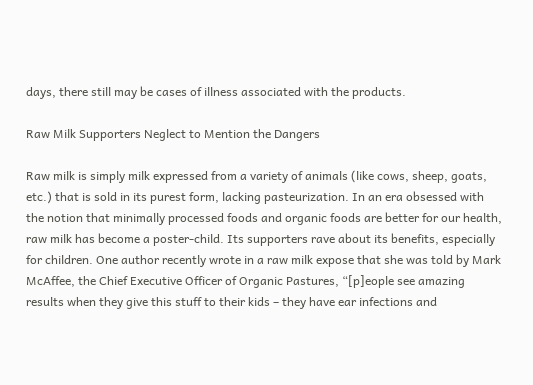days, there still may be cases of illness associated with the products.

Raw Milk Supporters Neglect to Mention the Dangers

Raw milk is simply milk expressed from a variety of animals (like cows, sheep, goats, etc.) that is sold in its purest form, lacking pasteurization. In an era obsessed with the notion that minimally processed foods and organic foods are better for our health, raw milk has become a poster-child. Its supporters rave about its benefits, especially for children. One author recently wrote in a raw milk expose that she was told by Mark McAffee, the Chief Executive Officer of Organic Pastures, “[p]eople see amazing results when they give this stuff to their kids – they have ear infections and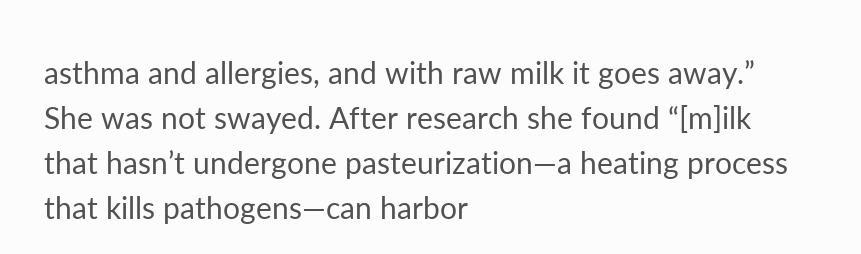asthma and allergies, and with raw milk it goes away.” She was not swayed. After research she found “[m]ilk that hasn’t undergone pasteurization—a heating process that kills pathogens—can harbor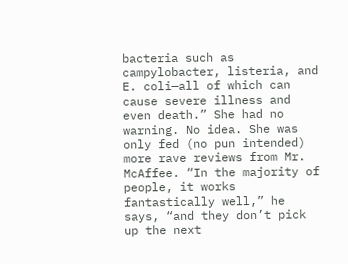bacteria such as campylobacter, listeria, and E. coli—all of which can cause severe illness and even death.” She had no warning. No idea. She was only fed (no pun intended) more rave reviews from Mr. McAffee. “In the majority of people, it works fantastically well,” he says, “and they don’t pick up the next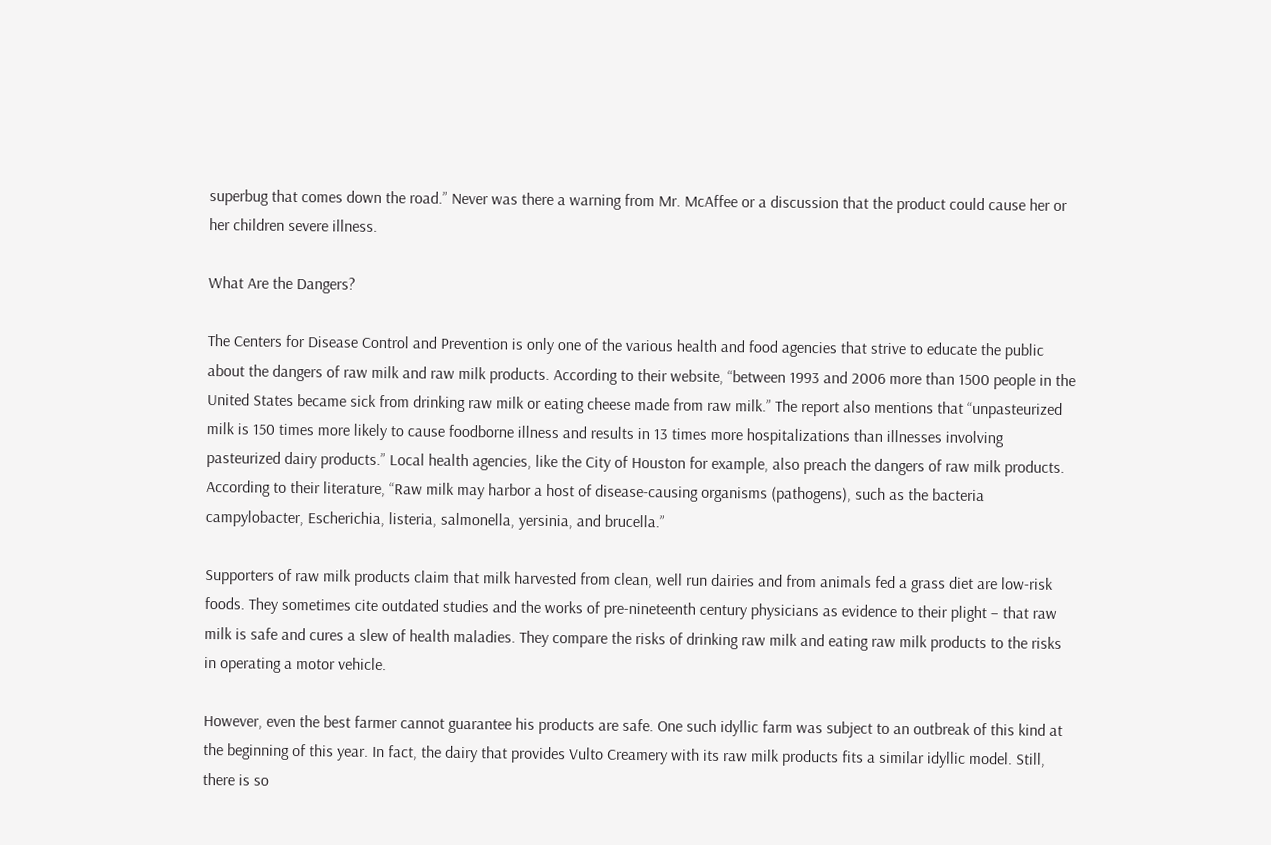superbug that comes down the road.” Never was there a warning from Mr. McAffee or a discussion that the product could cause her or her children severe illness.

What Are the Dangers?

The Centers for Disease Control and Prevention is only one of the various health and food agencies that strive to educate the public about the dangers of raw milk and raw milk products. According to their website, “between 1993 and 2006 more than 1500 people in the United States became sick from drinking raw milk or eating cheese made from raw milk.” The report also mentions that “unpasteurized milk is 150 times more likely to cause foodborne illness and results in 13 times more hospitalizations than illnesses involving pasteurized dairy products.” Local health agencies, like the City of Houston for example, also preach the dangers of raw milk products. According to their literature, “Raw milk may harbor a host of disease-causing organisms (pathogens), such as the bacteria campylobacter, Escherichia, listeria, salmonella, yersinia, and brucella.”

Supporters of raw milk products claim that milk harvested from clean, well run dairies and from animals fed a grass diet are low-risk foods. They sometimes cite outdated studies and the works of pre-nineteenth century physicians as evidence to their plight – that raw milk is safe and cures a slew of health maladies. They compare the risks of drinking raw milk and eating raw milk products to the risks in operating a motor vehicle.

However, even the best farmer cannot guarantee his products are safe. One such idyllic farm was subject to an outbreak of this kind at the beginning of this year. In fact, the dairy that provides Vulto Creamery with its raw milk products fits a similar idyllic model. Still, there is so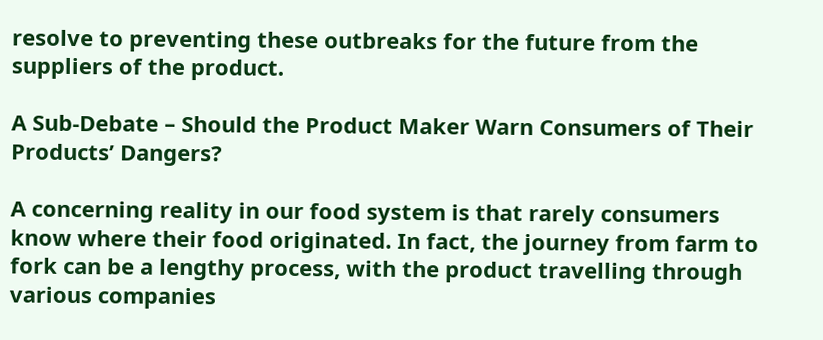resolve to preventing these outbreaks for the future from the suppliers of the product.

A Sub-Debate – Should the Product Maker Warn Consumers of Their Products’ Dangers?

A concerning reality in our food system is that rarely consumers know where their food originated. In fact, the journey from farm to fork can be a lengthy process, with the product travelling through various companies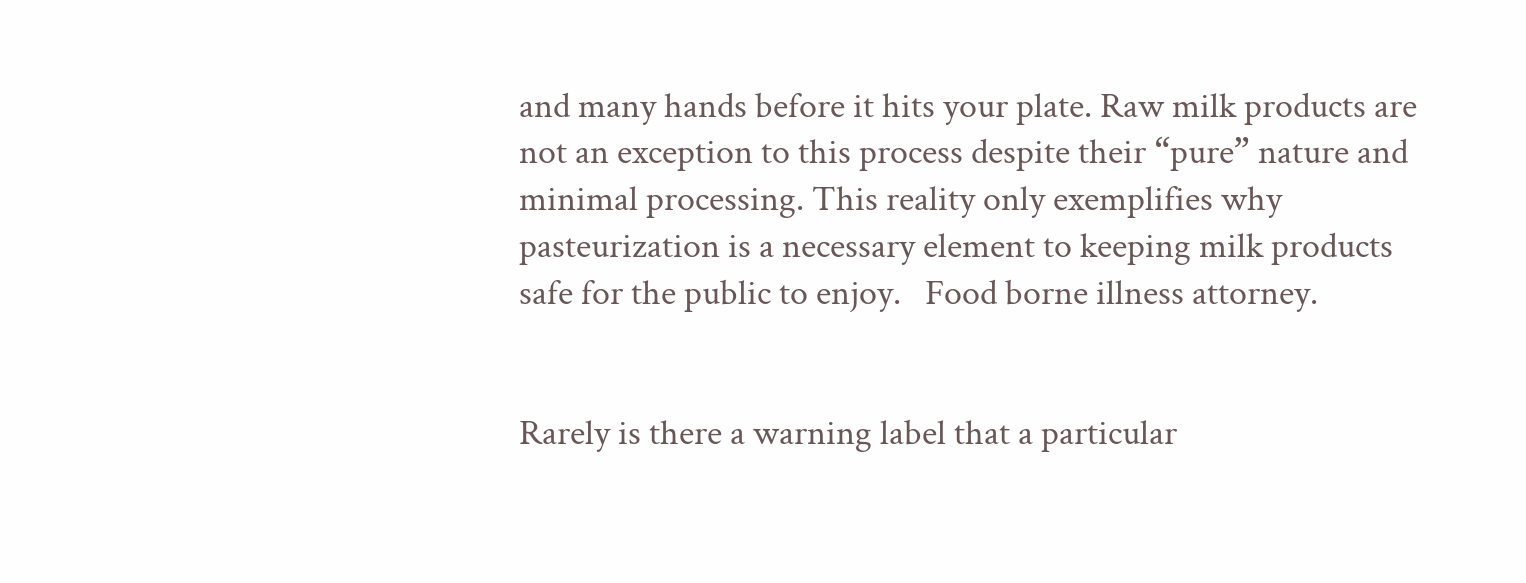and many hands before it hits your plate. Raw milk products are not an exception to this process despite their “pure” nature and minimal processing. This reality only exemplifies why pasteurization is a necessary element to keeping milk products safe for the public to enjoy.   Food borne illness attorney.


Rarely is there a warning label that a particular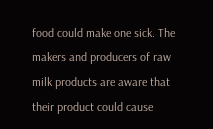food could make one sick. The makers and producers of raw milk products are aware that their product could cause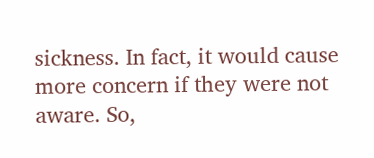sickness. In fact, it would cause more concern if they were not aware. So,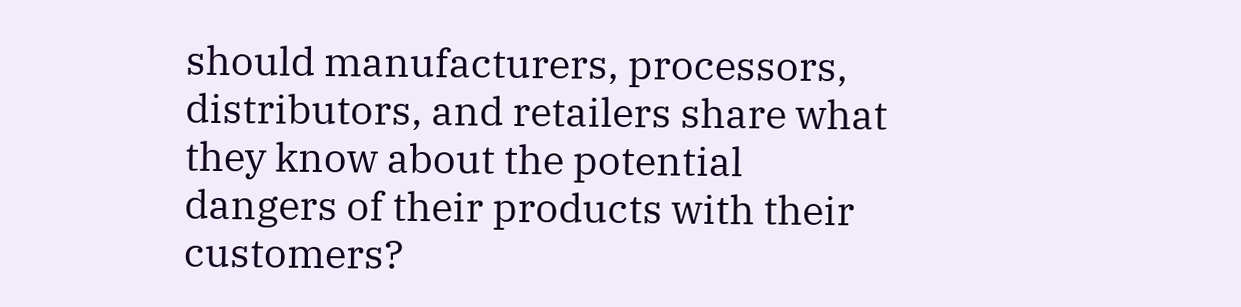should manufacturers, processors, distributors, and retailers share what they know about the potential dangers of their products with their customers?